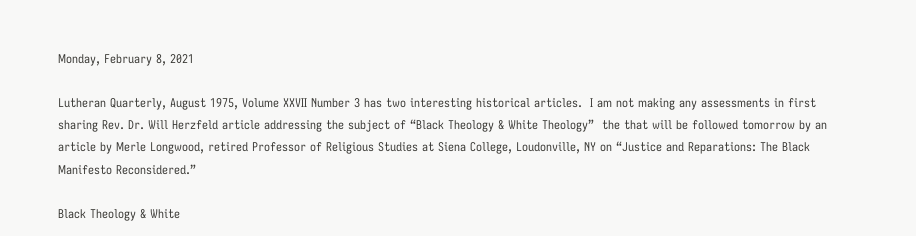Monday, February 8, 2021

Lutheran Quarterly, August 1975, Volume XXVII Number 3 has two interesting historical articles.  I am not making any assessments in first sharing Rev. Dr. Will Herzfeld article addressing the subject of “Black Theology & White Theology”  the that will be followed tomorrow by an article by Merle Longwood, retired Professor of Religious Studies at Siena College, Loudonville, NY on “Justice and Reparations: The Black Manifesto Reconsidered.”

Black Theology & White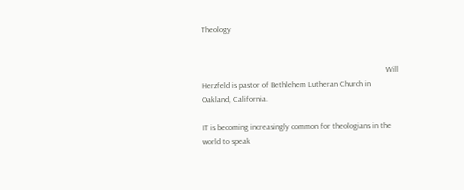Theology


                                                                                            Will Herzfeld is pastor of Bethlehem Lutheran Church in Oakland, California.

IT is becoming increasingly common for theologians in the world to speak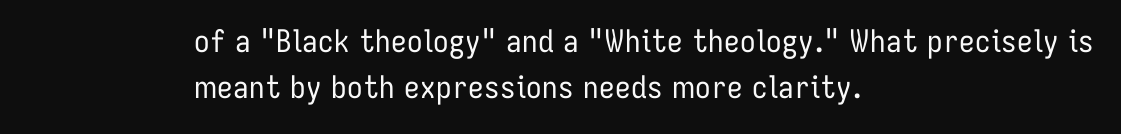of a "Black theology" and a "White theology." What precisely is meant by both expressions needs more clarity.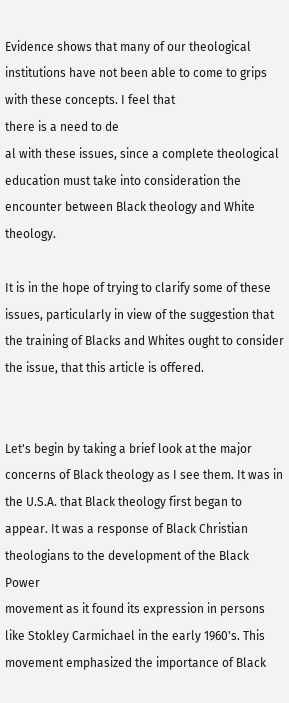Evidence shows that many of our theological institutions have not been able to come to grips with these concepts. I feel that
there is a need to de
al with these issues, since a complete theological education must take into consideration the encounter between Black theology and White theology.

It is in the hope of trying to clarify some of these issues, particularly in view of the suggestion that the training of Blacks and Whites ought to consider the issue, that this article is offered.


Let's begin by taking a brief look at the major concerns of Black theology as I see them. It was in the U.S.A. that Black theology first began to appear. It was a response of Black Christian theologians to the development of the Black Power
movement as it found its expression in persons like Stokley Carmichael in the early 1960's. This movement emphasized the importance of Black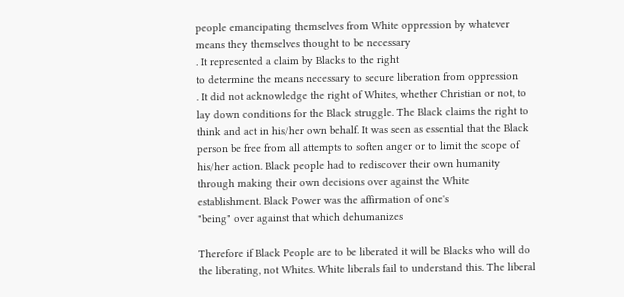people emancipating themselves from White oppression by whatever means they themselves thought to be necessary
. It represented a claim by Blacks to the right
to determine the means necessary to secure liberation from oppression
. It did not acknowledge the right of Whites, whether Christian or not, to lay down conditions for the Black struggle. The Black claims the right to think and act in his/her own behalf. It was seen as essential that the Black person be free from all attempts to soften anger or to limit the scope of his/her action. Black people had to rediscover their own humanity through making their own decisions over against the White establishment. Black Power was the affirmation of one's
"being" over against that which dehumanizes

Therefore if Black People are to be liberated it will be Blacks who will do the liberating, not Whites. White liberals fail to understand this. The liberal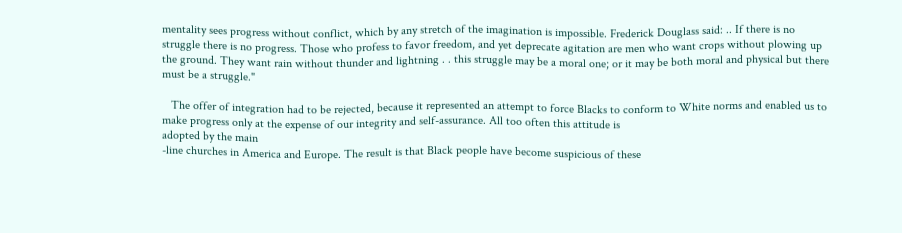mentality sees progress without conflict, which by any stretch of the imagination is impossible. Frederick Douglass said: .. If there is no struggle there is no progress. Those who profess to favor freedom, and yet deprecate agitation are men who want crops without plowing up the ground. They want rain without thunder and lightning . . this struggle may be a moral one; or it may be both moral and physical but there must be a struggle."

   The offer of integration had to be rejected, because it represented an attempt to force Blacks to conform to White norms and enabled us to make progress only at the expense of our integrity and self-assurance. All too often this attitude is
adopted by the main
-line churches in America and Europe. The result is that Black people have become suspicious of these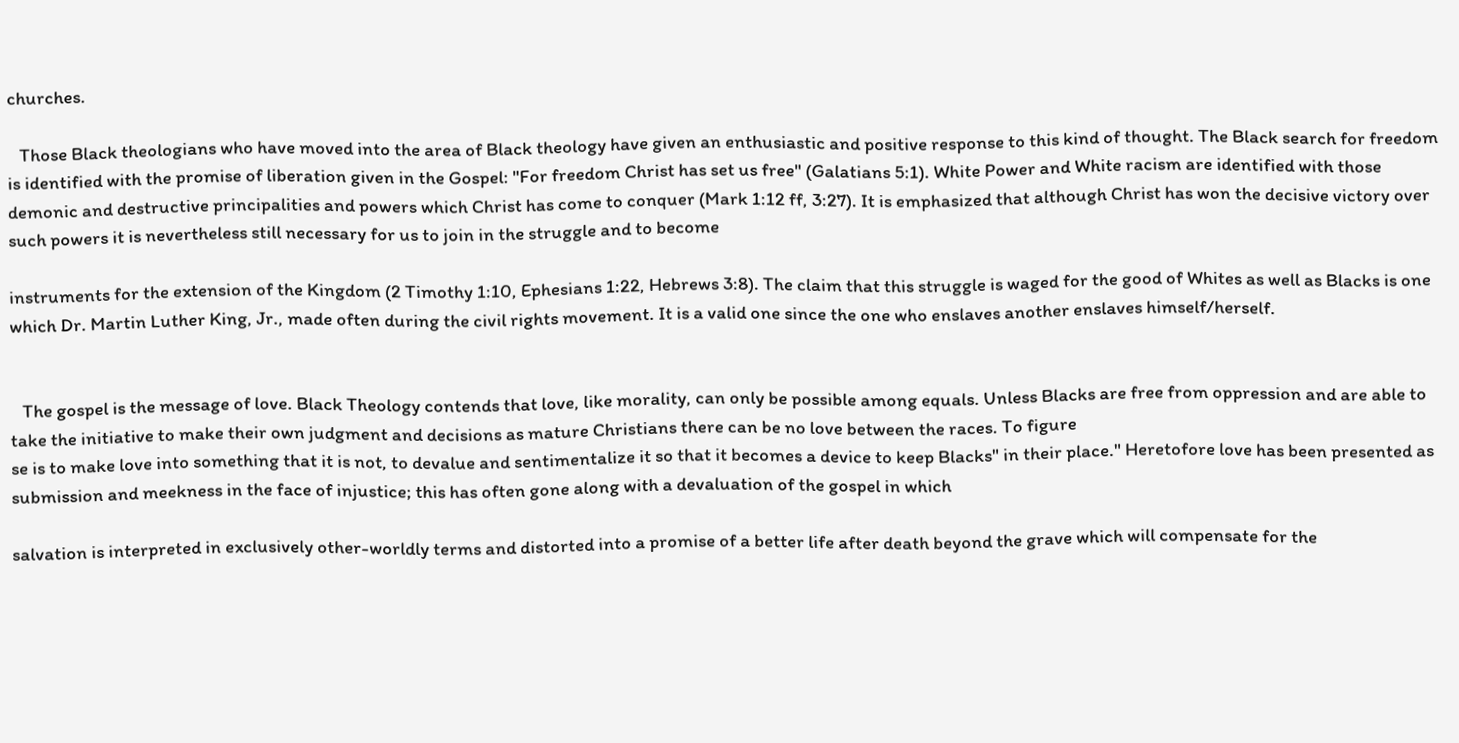churches.

   Those Black theologians who have moved into the area of Black theology have given an enthusiastic and positive response to this kind of thought. The Black search for freedom is identified with the promise of liberation given in the Gospel: "For freedom Christ has set us free" (Galatians 5:1). White Power and White racism are identified with those demonic and destructive principalities and powers which Christ has come to conquer (Mark 1:12 ff, 3:27). It is emphasized that although Christ has won the decisive victory over such powers it is nevertheless still necessary for us to join in the struggle and to become

instruments for the extension of the Kingdom (2 Timothy 1:10, Ephesians 1:22, Hebrews 3:8). The claim that this struggle is waged for the good of Whites as well as Blacks is one which Dr. Martin Luther King, Jr., made often during the civil rights movement. It is a valid one since the one who enslaves another enslaves himself/herself.


   The gospel is the message of love. Black Theology contends that love, like morality, can only be possible among equals. Unless Blacks are free from oppression and are able to take the initiative to make their own judgment and decisions as mature Christians there can be no love between the races. To figure
se is to make love into something that it is not, to devalue and sentimentalize it so that it becomes a device to keep Blacks" in their place." Heretofore love has been presented as submission and meekness in the face of injustice; this has often gone along with a devaluation of the gospel in which

salvation is interpreted in exclusively other-worldly terms and distorted into a promise of a better life after death beyond the grave which will compensate for the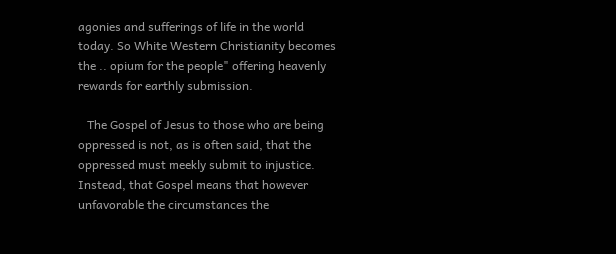agonies and sufferings of life in the world today. So White Western Christianity becomes the .. opium for the people" offering heavenly rewards for earthly submission.

   The Gospel of Jesus to those who are being oppressed is not, as is often said, that the oppressed must meekly submit to injustice. Instead, that Gospel means that however unfavorable the circumstances the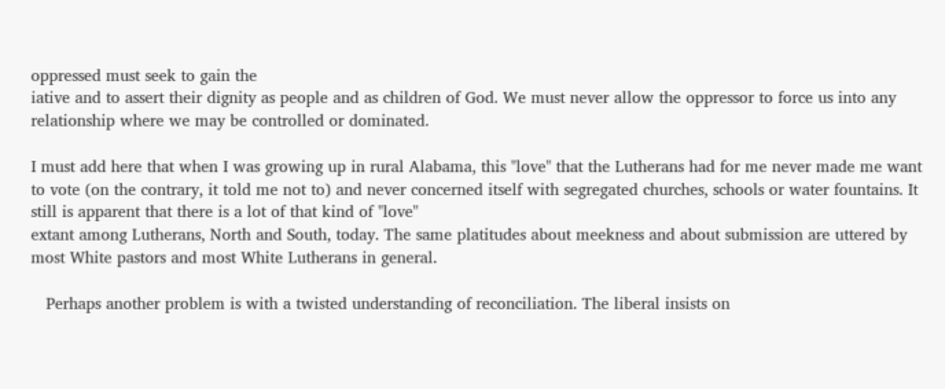oppressed must seek to gain the
iative and to assert their dignity as people and as children of God. We must never allow the oppressor to force us into any relationship where we may be controlled or dominated.

I must add here that when I was growing up in rural Alabama, this "love" that the Lutherans had for me never made me want to vote (on the contrary, it told me not to) and never concerned itself with segregated churches, schools or water fountains. It still is apparent that there is a lot of that kind of "love"
extant among Lutherans, North and South, today. The same platitudes about meekness and about submission are uttered by most White pastors and most White Lutherans in general.

   Perhaps another problem is with a twisted understanding of reconciliation. The liberal insists on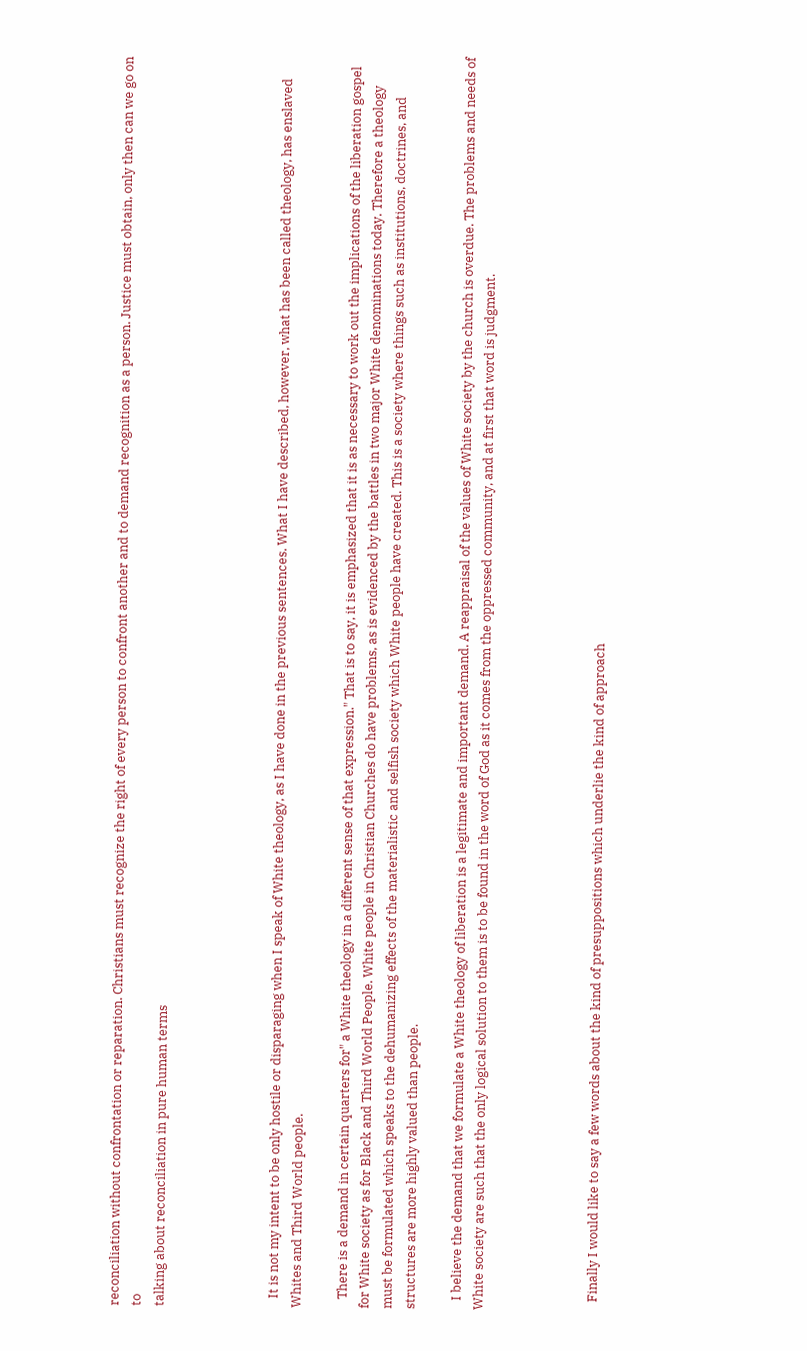reconciliation without confrontation or reparation. Christians must recognize the right of every person to confront another and to demand recognition as a person. Justice must obtain, only then can we go on to
talking about reconciliation in pure human terms




   It is not my intent to be only hostile or disparaging when I speak of White theology, as I have done in the previous sentences. What I have described, however, what has been called theology, has enslaved Whites and Third World people.

   There is a demand in certain quarters for" a White theology in a different sense of that expression." That is to say, it is emphasized that it is as necessary to work out the implications of the liberation gospel for White society as for Black and Third World People. White people in Christian Churches do have problems, as is evidenced by the battles in two major White denominations today. Therefore a theology must be formulated which speaks to the dehumanizing effects of the materialistic and selfish society which White people have created. This is a society where things such as institutions, doctrines, and structures are more highly valued than people.

   I believe the demand that we formulate a White theology of liberation is a legitimate and important demand. A reappraisal of the values of White society by the church is overdue. The problems and needs of White society are such that the only logical solution to them is to be found in the word of God as it comes from the oppressed community, and at first that word is judgment.




   Finally I would like to say a few words about the kind of presuppositions which underlie the kind of approach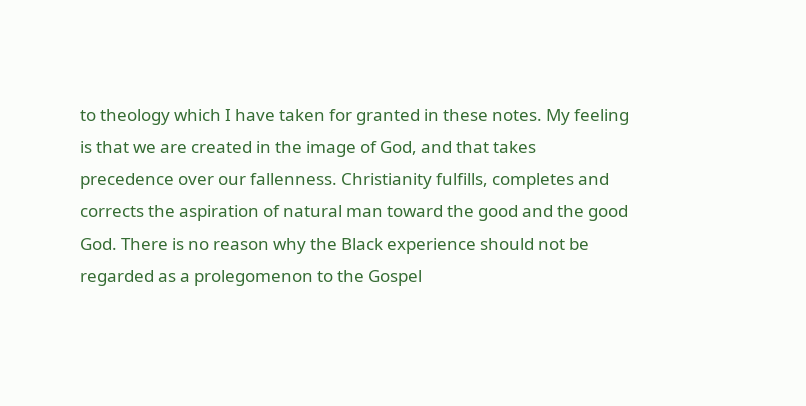to theology which I have taken for granted in these notes. My feeling is that we are created in the image of God, and that takes precedence over our fallenness. Christianity fulfills, completes and corrects the aspiration of natural man toward the good and the good God. There is no reason why the Black experience should not be regarded as a prolegomenon to the Gospel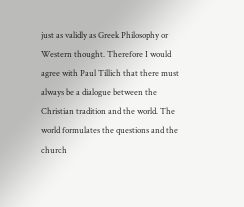just as validly as Greek Philosophy or Western thought. Therefore I would agree with Paul Tillich that there must always be a dialogue between the Christian tradition and the world. The world formulates the questions and the church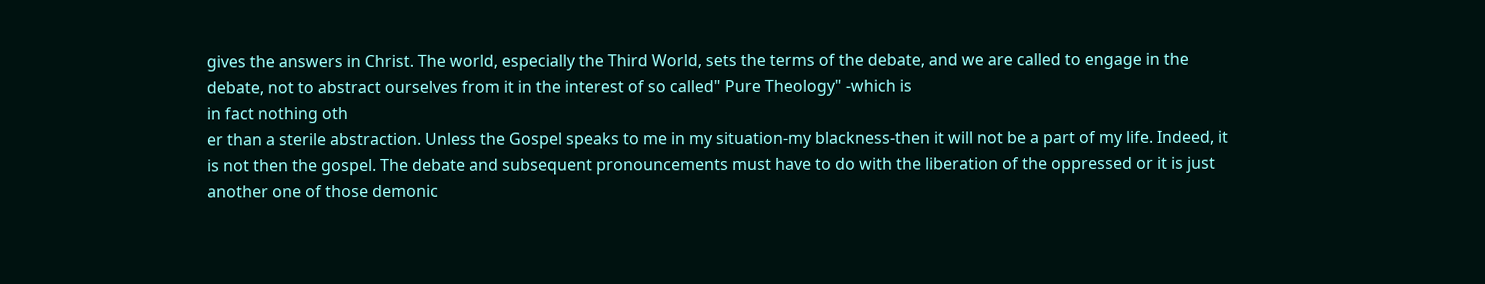gives the answers in Christ. The world, especially the Third World, sets the terms of the debate, and we are called to engage in the debate, not to abstract ourselves from it in the interest of so called" Pure Theology" -which is
in fact nothing oth
er than a sterile abstraction. Unless the Gospel speaks to me in my situation-my blackness-then it will not be a part of my life. Indeed, it is not then the gospel. The debate and subsequent pronouncements must have to do with the liberation of the oppressed or it is just another one of those demonic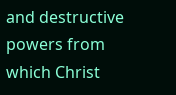and destructive powers from which Christ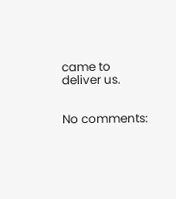came to deliver us.


No comments: